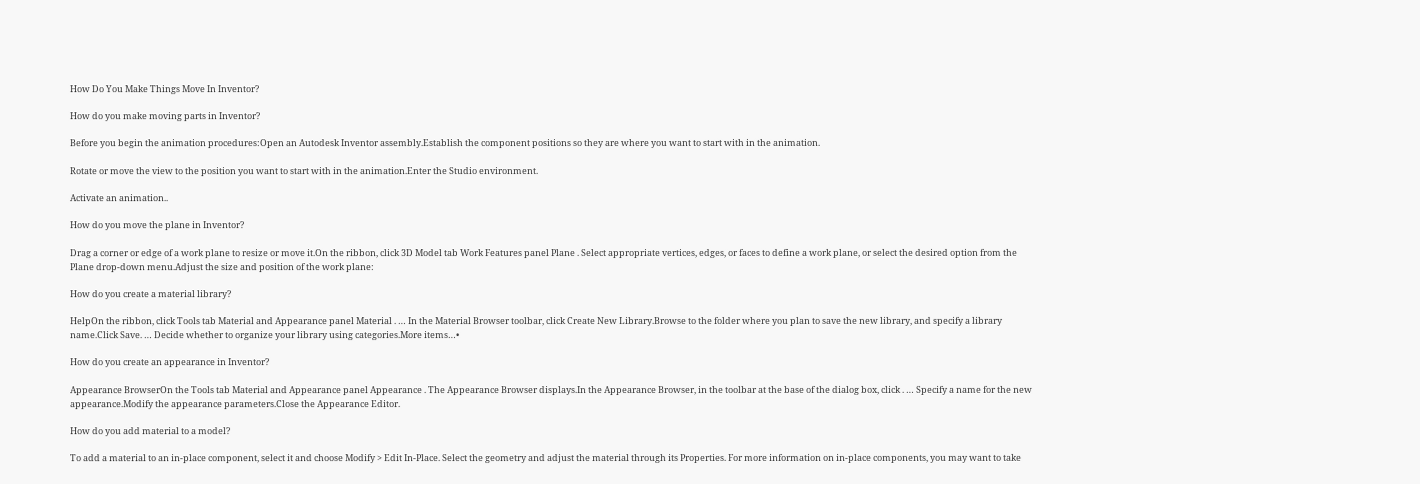How Do You Make Things Move In Inventor?

How do you make moving parts in Inventor?

Before you begin the animation procedures:Open an Autodesk Inventor assembly.Establish the component positions so they are where you want to start with in the animation.

Rotate or move the view to the position you want to start with in the animation.Enter the Studio environment.

Activate an animation..

How do you move the plane in Inventor?

Drag a corner or edge of a work plane to resize or move it.On the ribbon, click 3D Model tab Work Features panel Plane . Select appropriate vertices, edges, or faces to define a work plane, or select the desired option from the Plane drop-down menu.Adjust the size and position of the work plane:

How do you create a material library?

HelpOn the ribbon, click Tools tab Material and Appearance panel Material . … In the Material Browser toolbar, click Create New Library.Browse to the folder where you plan to save the new library, and specify a library name.Click Save. … Decide whether to organize your library using categories.More items…•

How do you create an appearance in Inventor?

Appearance BrowserOn the Tools tab Material and Appearance panel Appearance . The Appearance Browser displays.In the Appearance Browser, in the toolbar at the base of the dialog box, click . … Specify a name for the new appearance.Modify the appearance parameters.Close the Appearance Editor.

How do you add material to a model?

To add a material to an in-place component, select it and choose Modify > Edit In-Place. Select the geometry and adjust the material through its Properties. For more information on in-place components, you may want to take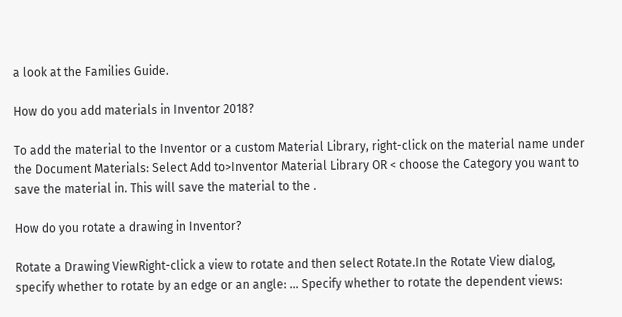a look at the Families Guide.

How do you add materials in Inventor 2018?

To add the material to the Inventor or a custom Material Library, right-click on the material name under the Document Materials: Select Add to>Inventor Material Library OR < choose the Category you want to save the material in. This will save the material to the .

How do you rotate a drawing in Inventor?

Rotate a Drawing ViewRight-click a view to rotate and then select Rotate.In the Rotate View dialog, specify whether to rotate by an edge or an angle: … Specify whether to rotate the dependent views: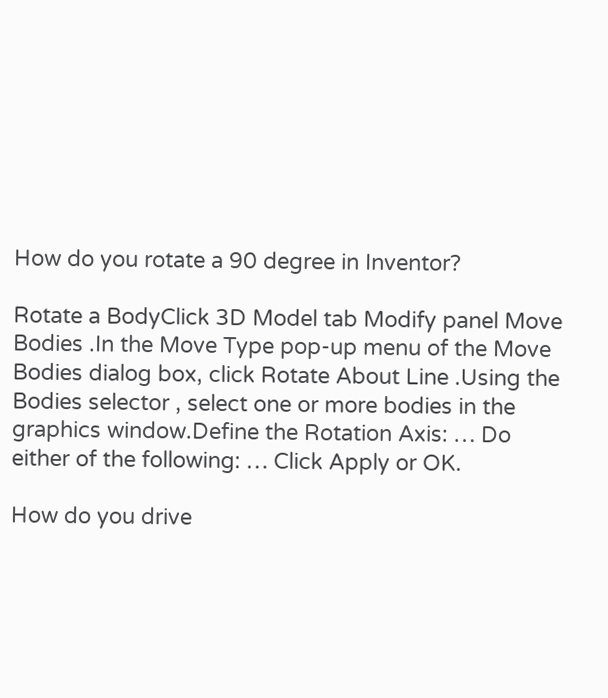How do you rotate a 90 degree in Inventor?

Rotate a BodyClick 3D Model tab Modify panel Move Bodies .In the Move Type pop-up menu of the Move Bodies dialog box, click Rotate About Line .Using the Bodies selector , select one or more bodies in the graphics window.Define the Rotation Axis: … Do either of the following: … Click Apply or OK.

How do you drive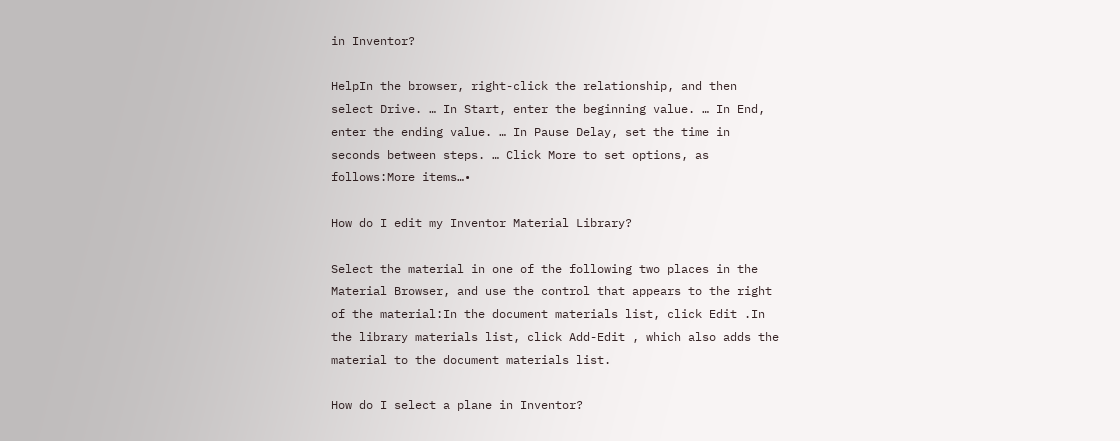in Inventor?

HelpIn the browser, right-click the relationship, and then select Drive. … In Start, enter the beginning value. … In End, enter the ending value. … In Pause Delay, set the time in seconds between steps. … Click More to set options, as follows:More items…•

How do I edit my Inventor Material Library?

Select the material in one of the following two places in the Material Browser, and use the control that appears to the right of the material:In the document materials list, click Edit .In the library materials list, click Add-Edit , which also adds the material to the document materials list.

How do I select a plane in Inventor?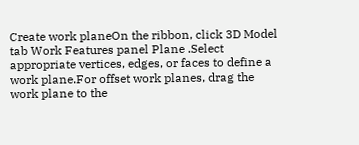Create work planeOn the ribbon, click 3D Model tab Work Features panel Plane .Select appropriate vertices, edges, or faces to define a work plane.For offset work planes, drag the work plane to the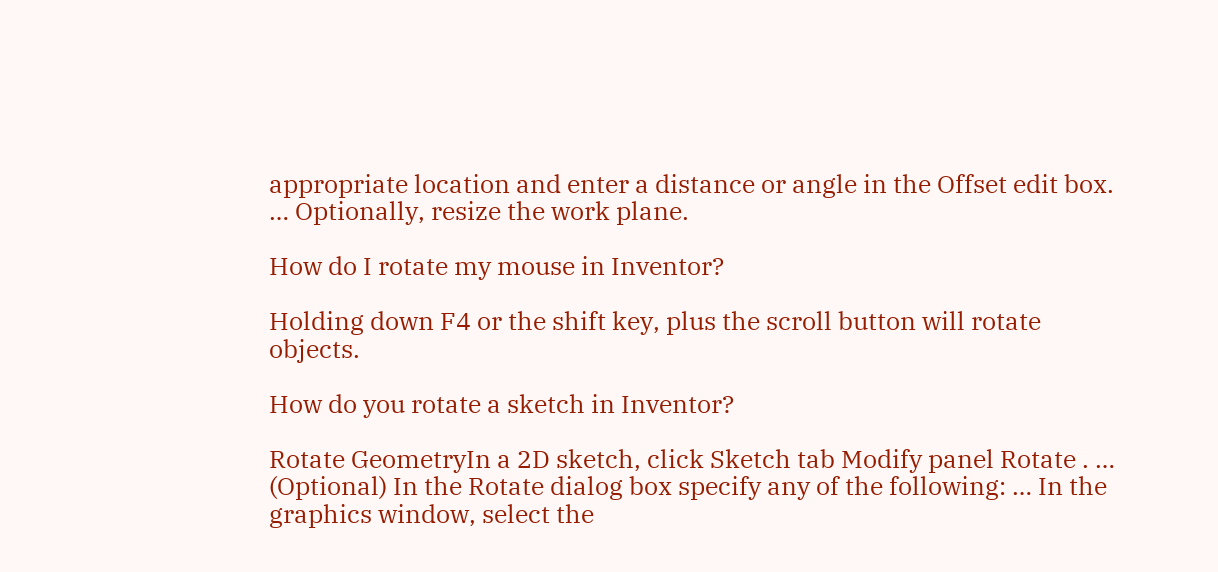appropriate location and enter a distance or angle in the Offset edit box. … Optionally, resize the work plane.

How do I rotate my mouse in Inventor?

Holding down F4 or the shift key, plus the scroll button will rotate objects.

How do you rotate a sketch in Inventor?

Rotate GeometryIn a 2D sketch, click Sketch tab Modify panel Rotate . … (Optional) In the Rotate dialog box specify any of the following: … In the graphics window, select the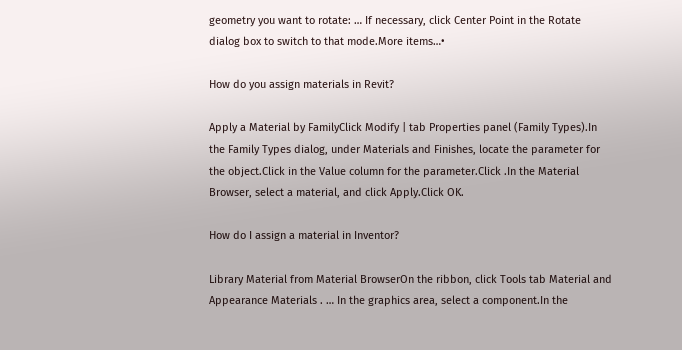geometry you want to rotate: … If necessary, click Center Point in the Rotate dialog box to switch to that mode.More items…•

How do you assign materials in Revit?

Apply a Material by FamilyClick Modify | tab Properties panel (Family Types).In the Family Types dialog, under Materials and Finishes, locate the parameter for the object.Click in the Value column for the parameter.Click .In the Material Browser, select a material, and click Apply.Click OK.

How do I assign a material in Inventor?

Library Material from Material BrowserOn the ribbon, click Tools tab Material and Appearance Materials . … In the graphics area, select a component.In the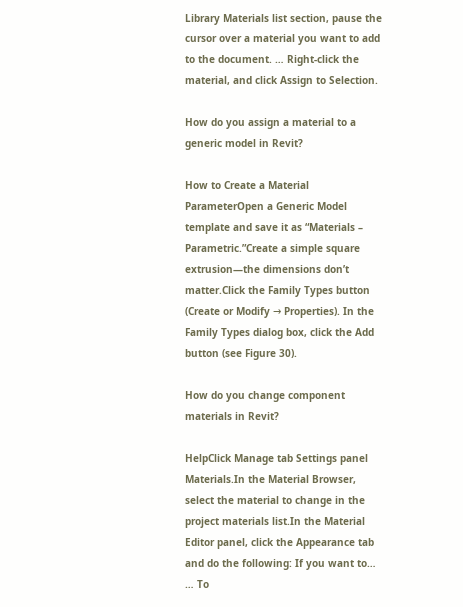Library Materials list section, pause the cursor over a material you want to add to the document. … Right-click the material, and click Assign to Selection.

How do you assign a material to a generic model in Revit?

How to Create a Material ParameterOpen a Generic Model template and save it as “Materials – Parametric.”Create a simple square extrusion—the dimensions don’t matter.Click the Family Types button (Create or Modify → Properties). In the Family Types dialog box, click the Add button (see Figure 30).

How do you change component materials in Revit?

HelpClick Manage tab Settings panel Materials.In the Material Browser, select the material to change in the project materials list.In the Material Editor panel, click the Appearance tab and do the following: If you want to… … To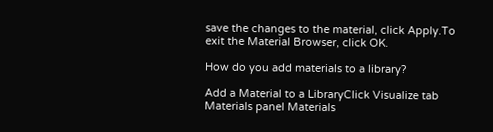save the changes to the material, click Apply.To exit the Material Browser, click OK.

How do you add materials to a library?

Add a Material to a LibraryClick Visualize tab Materials panel Materials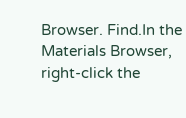Browser. Find.In the Materials Browser, right-click the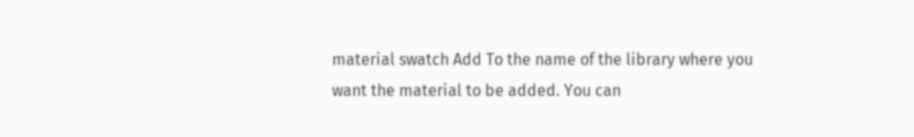material swatch Add To the name of the library where you want the material to be added. You can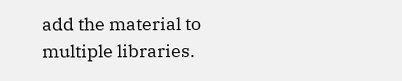add the material to multiple libraries.